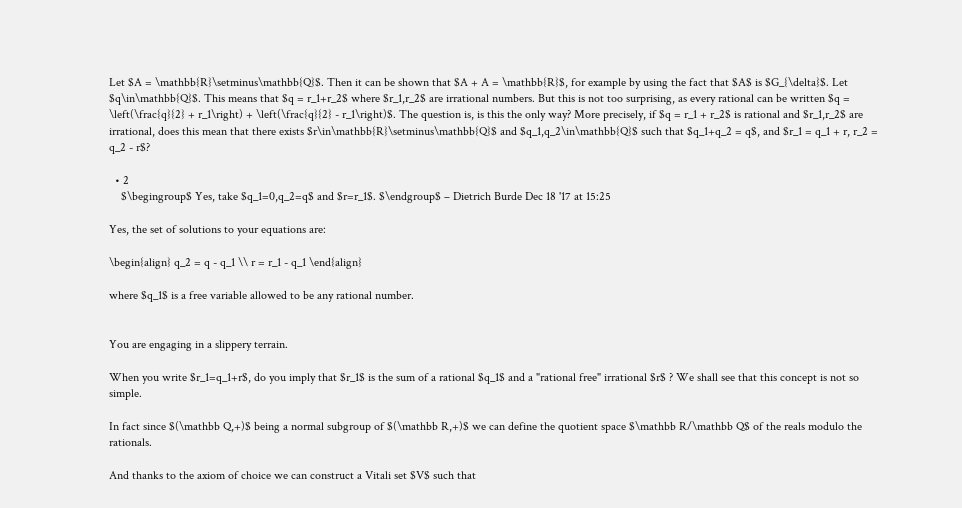Let $A = \mathbb{R}\setminus\mathbb{Q}$. Then it can be shown that $A + A = \mathbb{R}$, for example by using the fact that $A$ is $G_{\delta}$. Let $q\in\mathbb{Q}$. This means that $q = r_1+r_2$ where $r_1,r_2$ are irrational numbers. But this is not too surprising, as every rational can be written $q = \left(\frac{q}{2} + r_1\right) + \left(\frac{q}{2} - r_1\right)$. The question is, is this the only way? More precisely, if $q = r_1 + r_2$ is rational and $r_1,r_2$ are irrational, does this mean that there exists $r\in\mathbb{R}\setminus\mathbb{Q}$ and $q_1,q_2\in\mathbb{Q}$ such that $q_1+q_2 = q$, and $r_1 = q_1 + r, r_2 = q_2 - r$?

  • 2
    $\begingroup$ Yes, take $q_1=0,q_2=q$ and $r=r_1$. $\endgroup$ – Dietrich Burde Dec 18 '17 at 15:25

Yes, the set of solutions to your equations are:

\begin{align} q_2 = q - q_1 \\ r = r_1 - q_1 \end{align}

where $q_1$ is a free variable allowed to be any rational number.


You are engaging in a slippery terrain.

When you write $r_1=q_1+r$, do you imply that $r_1$ is the sum of a rational $q_1$ and a "rational free" irrational $r$ ? We shall see that this concept is not so simple.

In fact since $(\mathbb Q,+)$ being a normal subgroup of $(\mathbb R,+)$ we can define the quotient space $\mathbb R/\mathbb Q$ of the reals modulo the rationals.

And thanks to the axiom of choice we can construct a Vitali set $V$ such that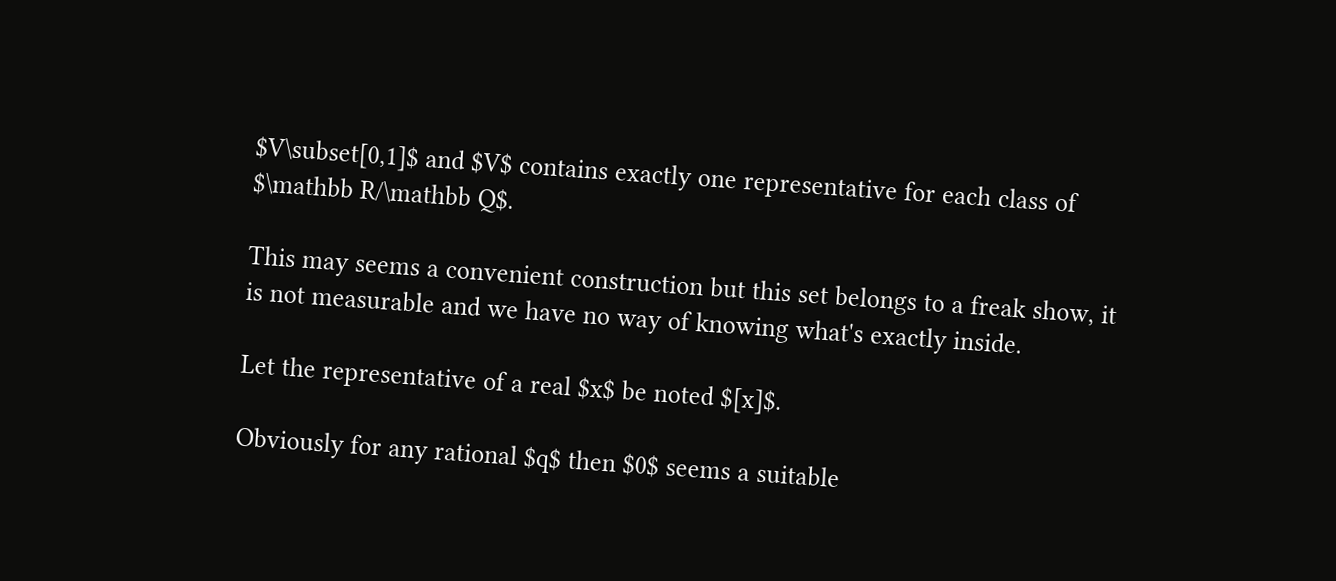$V\subset[0,1]$ and $V$ contains exactly one representative for each class of $\mathbb R/\mathbb Q$.

This may seems a convenient construction but this set belongs to a freak show, it is not measurable and we have no way of knowing what's exactly inside.

Let the representative of a real $x$ be noted $[x]$.

Obviously for any rational $q$ then $0$ seems a suitable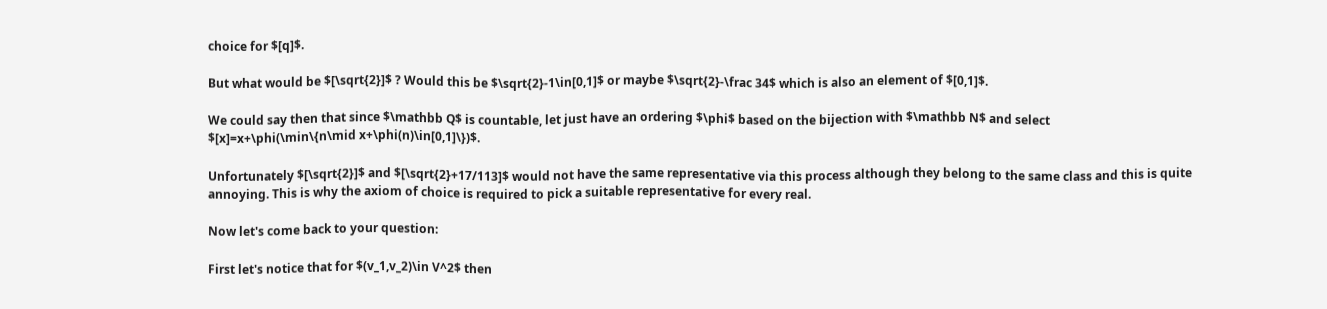choice for $[q]$.

But what would be $[\sqrt{2}]$ ? Would this be $\sqrt{2}-1\in[0,1]$ or maybe $\sqrt{2}-\frac 34$ which is also an element of $[0,1]$.

We could say then that since $\mathbb Q$ is countable, let just have an ordering $\phi$ based on the bijection with $\mathbb N$ and select $[x]=x+\phi(\min\{n\mid x+\phi(n)\in[0,1]\})$.

Unfortunately $[\sqrt{2}]$ and $[\sqrt{2}+17/113]$ would not have the same representative via this process although they belong to the same class and this is quite annoying. This is why the axiom of choice is required to pick a suitable representative for every real.

Now let's come back to your question:

First let's notice that for $(v_1,v_2)\in V^2$ then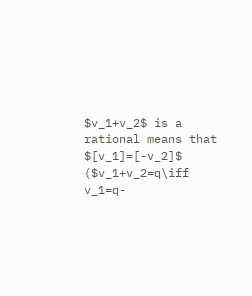$v_1+v_2$ is a rational means that $[v_1]=[-v_2]$ ($v_1+v_2=q\iff v_1=q-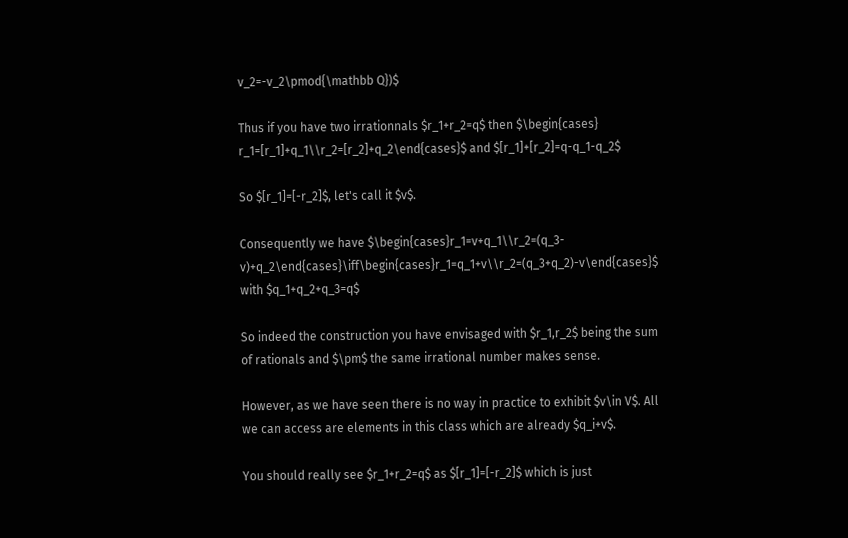v_2=-v_2\pmod{\mathbb Q})$

Thus if you have two irrationnals $r_1+r_2=q$ then $\begin{cases} r_1=[r_1]+q_1\\r_2=[r_2]+q_2\end{cases}$ and $[r_1]+[r_2]=q-q_1-q_2$

So $[r_1]=[-r_2]$, let's call it $v$.

Consequently we have $\begin{cases}r_1=v+q_1\\r_2=(q_3-v)+q_2\end{cases}\iff\begin{cases}r_1=q_1+v\\r_2=(q_3+q_2)-v\end{cases}$ with $q_1+q_2+q_3=q$

So indeed the construction you have envisaged with $r_1,r_2$ being the sum of rationals and $\pm$ the same irrational number makes sense.

However, as we have seen there is no way in practice to exhibit $v\in V$. All we can access are elements in this class which are already $q_i+v$.

You should really see $r_1+r_2=q$ as $[r_1]=[-r_2]$ which is just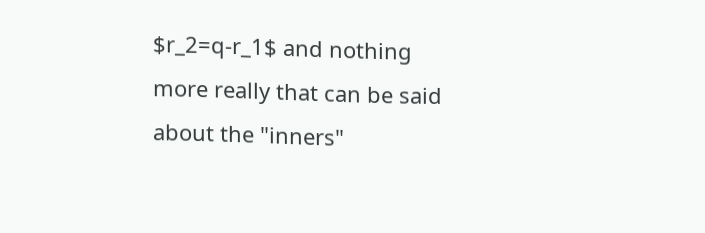$r_2=q-r_1$ and nothing more really that can be said about the "inners"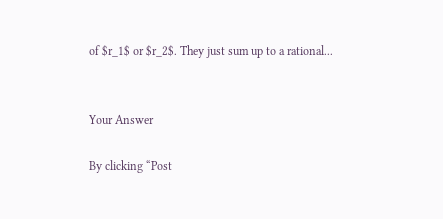of $r_1$ or $r_2$. They just sum up to a rational...


Your Answer

By clicking “Post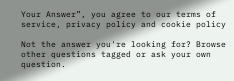Your Answer”, you agree to our terms of service, privacy policy and cookie policy

Not the answer you're looking for? Browse other questions tagged or ask your own question.